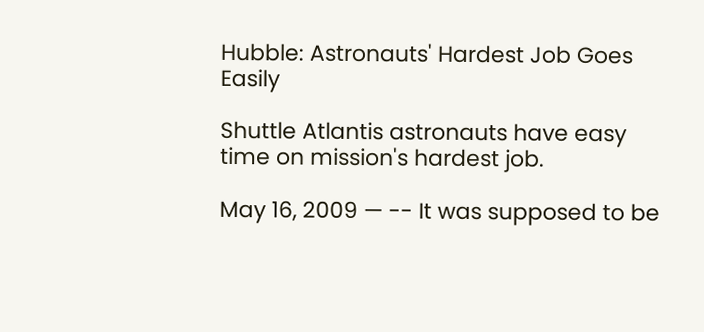Hubble: Astronauts' Hardest Job Goes Easily

Shuttle Atlantis astronauts have easy time on mission's hardest job.

May 16, 2009 — -- It was supposed to be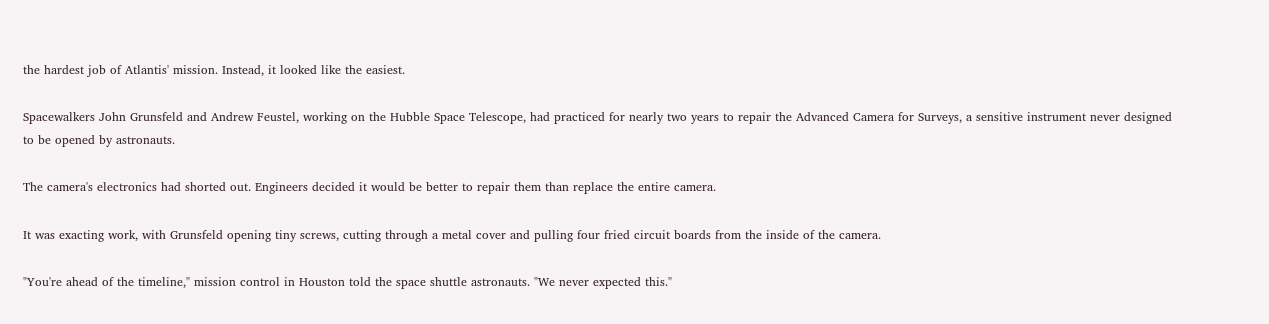the hardest job of Atlantis' mission. Instead, it looked like the easiest.

Spacewalkers John Grunsfeld and Andrew Feustel, working on the Hubble Space Telescope, had practiced for nearly two years to repair the Advanced Camera for Surveys, a sensitive instrument never designed to be opened by astronauts.

The camera's electronics had shorted out. Engineers decided it would be better to repair them than replace the entire camera.

It was exacting work, with Grunsfeld opening tiny screws, cutting through a metal cover and pulling four fried circuit boards from the inside of the camera.

"You're ahead of the timeline," mission control in Houston told the space shuttle astronauts. "We never expected this."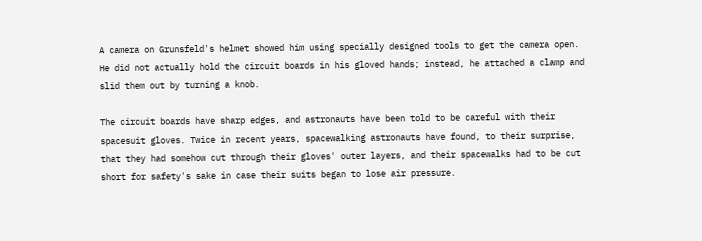A camera on Grunsfeld's helmet showed him using specially designed tools to get the camera open. He did not actually hold the circuit boards in his gloved hands; instead, he attached a clamp and slid them out by turning a knob.

The circuit boards have sharp edges, and astronauts have been told to be careful with their spacesuit gloves. Twice in recent years, spacewalking astronauts have found, to their surprise, that they had somehow cut through their gloves' outer layers, and their spacewalks had to be cut short for safety's sake in case their suits began to lose air pressure.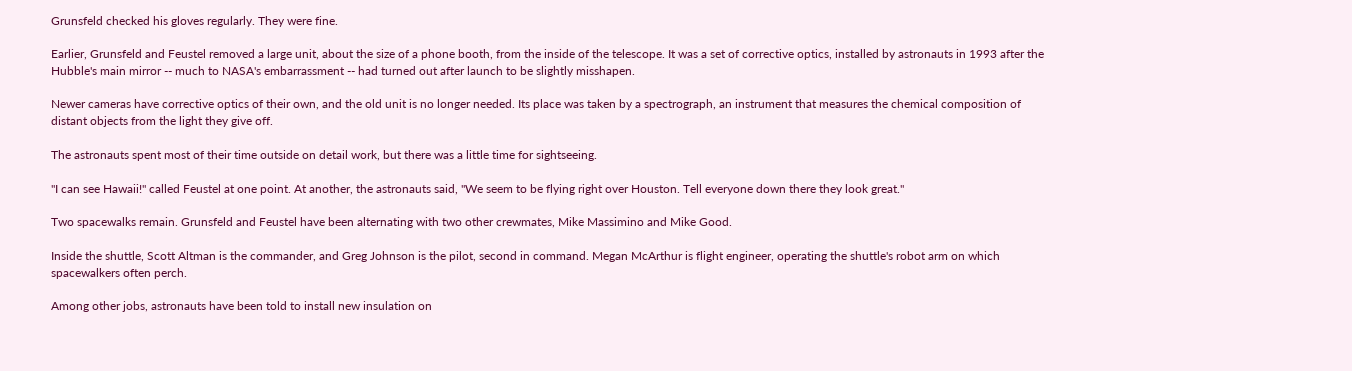Grunsfeld checked his gloves regularly. They were fine.

Earlier, Grunsfeld and Feustel removed a large unit, about the size of a phone booth, from the inside of the telescope. It was a set of corrective optics, installed by astronauts in 1993 after the Hubble's main mirror -- much to NASA's embarrassment -- had turned out after launch to be slightly misshapen.

Newer cameras have corrective optics of their own, and the old unit is no longer needed. Its place was taken by a spectrograph, an instrument that measures the chemical composition of distant objects from the light they give off.

The astronauts spent most of their time outside on detail work, but there was a little time for sightseeing.

"I can see Hawaii!" called Feustel at one point. At another, the astronauts said, "We seem to be flying right over Houston. Tell everyone down there they look great."

Two spacewalks remain. Grunsfeld and Feustel have been alternating with two other crewmates, Mike Massimino and Mike Good.

Inside the shuttle, Scott Altman is the commander, and Greg Johnson is the pilot, second in command. Megan McArthur is flight engineer, operating the shuttle's robot arm on which spacewalkers often perch.

Among other jobs, astronauts have been told to install new insulation on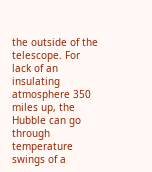the outside of the telescope. For lack of an insulating atmosphere 350 miles up, the Hubble can go through temperature swings of a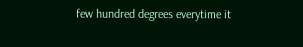few hundred degrees everytime it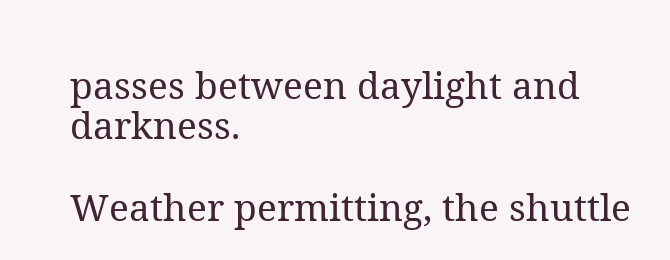passes between daylight and darkness.

Weather permitting, the shuttle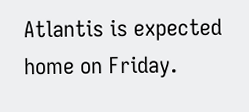Atlantis is expected home on Friday.